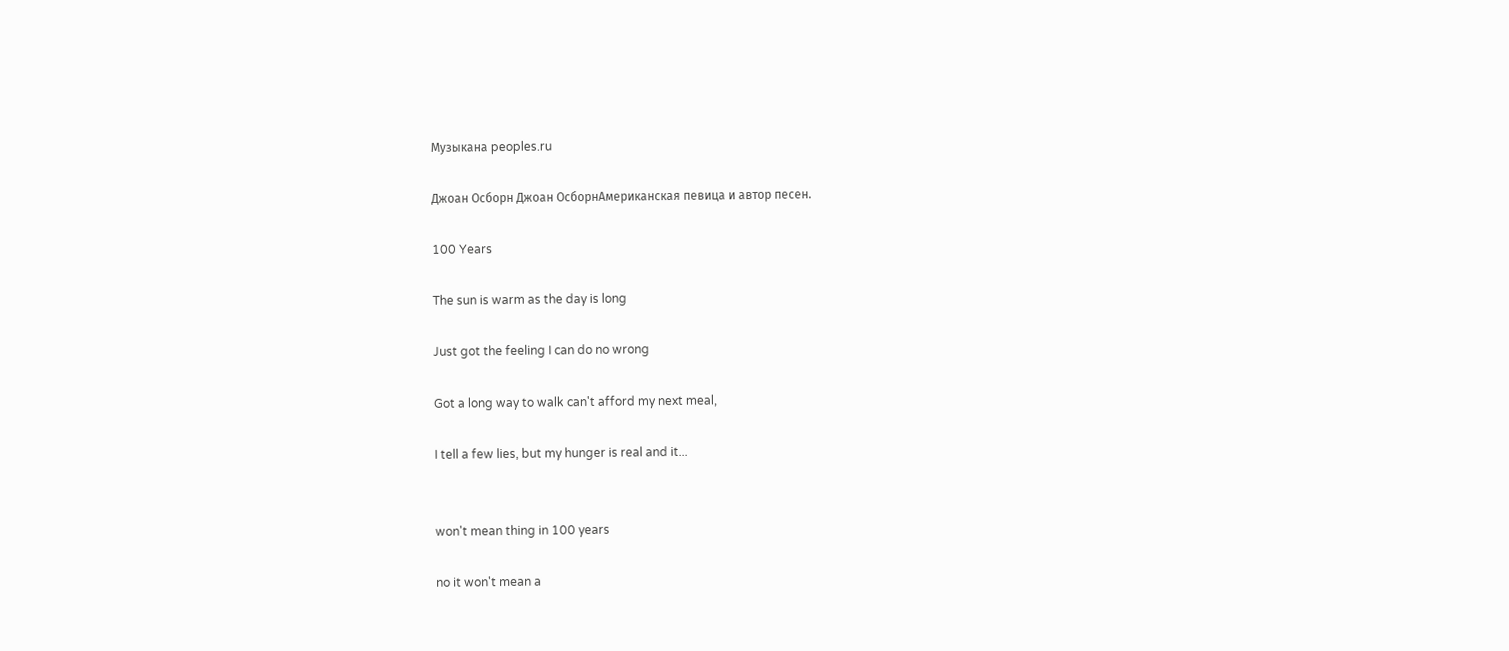Музыкана peoples.ru

Джоан Осборн Джоан ОсборнАмериканская певица и автор песен.

100 Years

The sun is warm as the day is long

Just got the feeling I can do no wrong

Got a long way to walk can't afford my next meal,

I tell a few lies, but my hunger is real and it...


won't mean thing in 100 years

no it won't mean a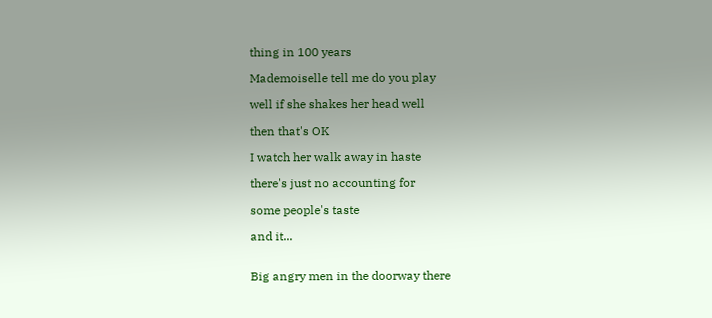thing in 100 years

Mademoiselle tell me do you play

well if she shakes her head well

then that's OK

I watch her walk away in haste

there's just no accounting for

some people's taste

and it...


Big angry men in the doorway there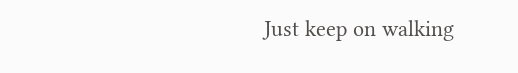Just keep on walking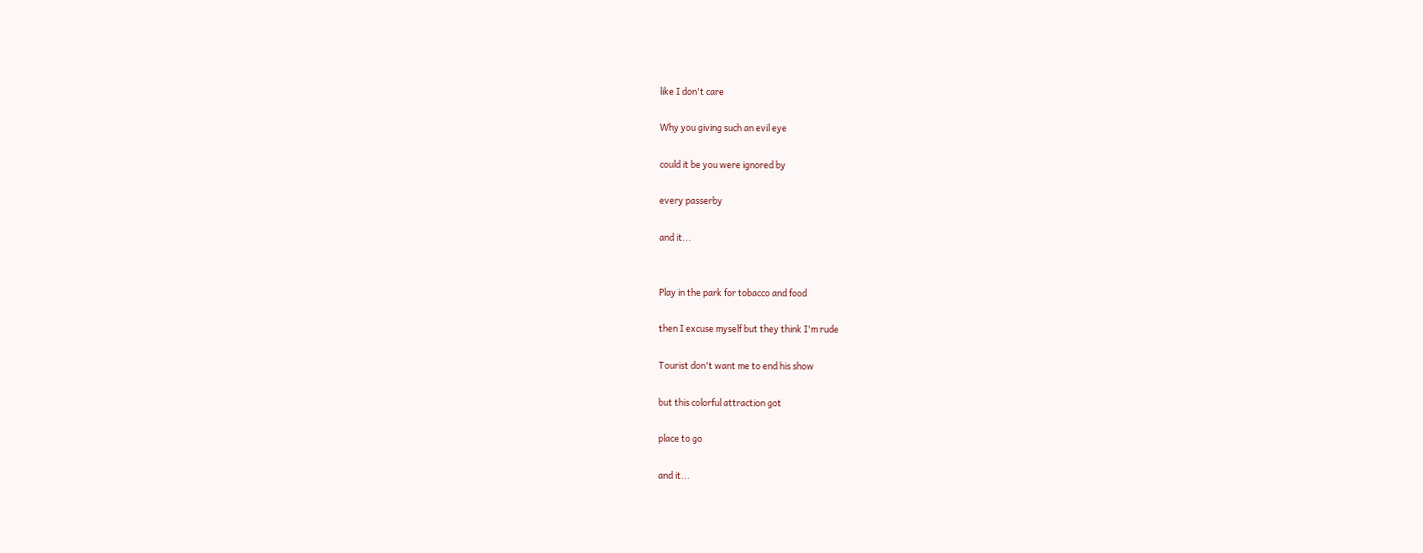like I don't care

Why you giving such an evil eye

could it be you were ignored by

every passerby

and it...


Play in the park for tobacco and food

then I excuse myself but they think I'm rude

Tourist don't want me to end his show

but this colorful attraction got

place to go

and it...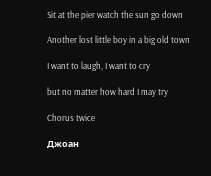Sit at the pier watch the sun go down

Another lost little boy in a big old town

I want to laugh, I want to cry

but no matter how hard I may try

Chorus twice

Джоан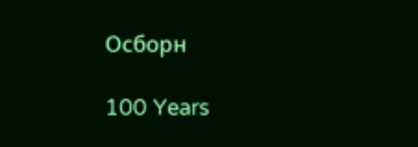Осборн

100 Years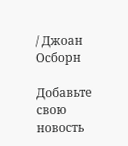/ Джоан Осборн

Добавьте свою новость